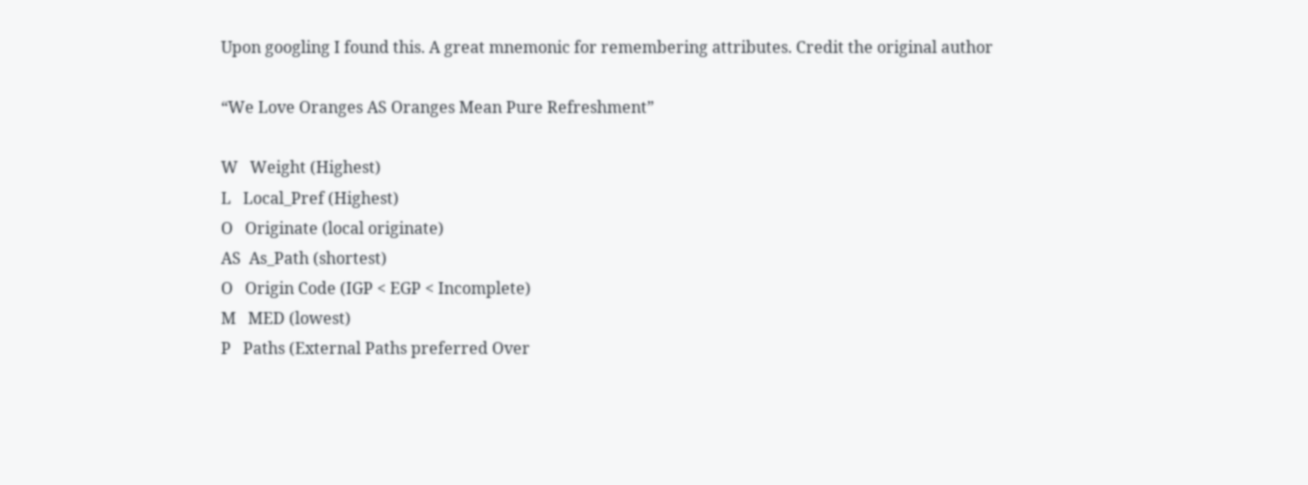Upon googling I found this. A great mnemonic for remembering attributes. Credit the original author

“We Love Oranges AS Oranges Mean Pure Refreshment”

W   Weight (Highest)
L   Local_Pref (Highest)
O   Originate (local originate)
AS  As_Path (shortest)
O   Origin Code (IGP < EGP < Incomplete)
M   MED (lowest)
P   Paths (External Paths preferred Over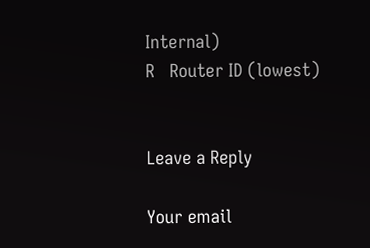Internal)
R   Router ID (lowest)


Leave a Reply

Your email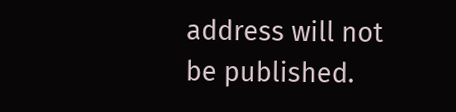address will not be published.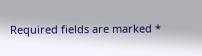Required fields are marked *